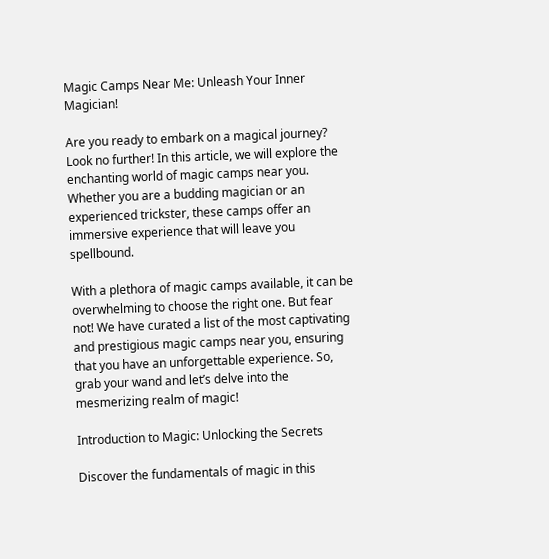Magic Camps Near Me: Unleash Your Inner Magician!

Are you ready to embark on a magical journey? Look no further! In this article, we will explore the enchanting world of magic camps near you. Whether you are a budding magician or an experienced trickster, these camps offer an immersive experience that will leave you spellbound.

With a plethora of magic camps available, it can be overwhelming to choose the right one. But fear not! We have curated a list of the most captivating and prestigious magic camps near you, ensuring that you have an unforgettable experience. So, grab your wand and let’s delve into the mesmerizing realm of magic!

Introduction to Magic: Unlocking the Secrets

Discover the fundamentals of magic in this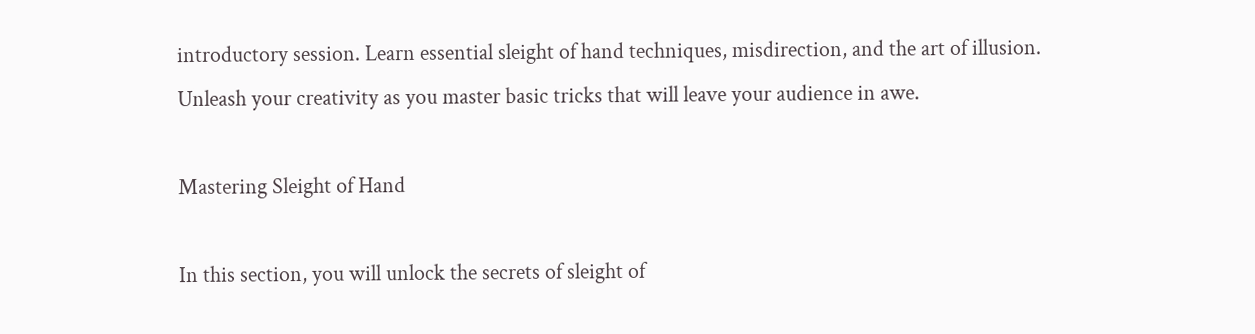introductory session. Learn essential sleight of hand techniques, misdirection, and the art of illusion. Unleash your creativity as you master basic tricks that will leave your audience in awe.

Mastering Sleight of Hand

In this section, you will unlock the secrets of sleight of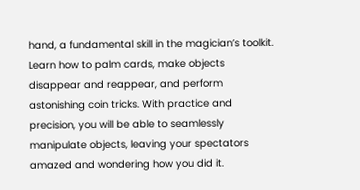hand, a fundamental skill in the magician’s toolkit. Learn how to palm cards, make objects disappear and reappear, and perform astonishing coin tricks. With practice and precision, you will be able to seamlessly manipulate objects, leaving your spectators amazed and wondering how you did it.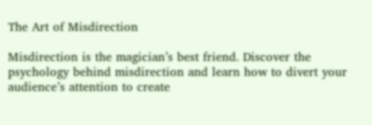The Art of Misdirection

Misdirection is the magician’s best friend. Discover the psychology behind misdirection and learn how to divert your audience’s attention to create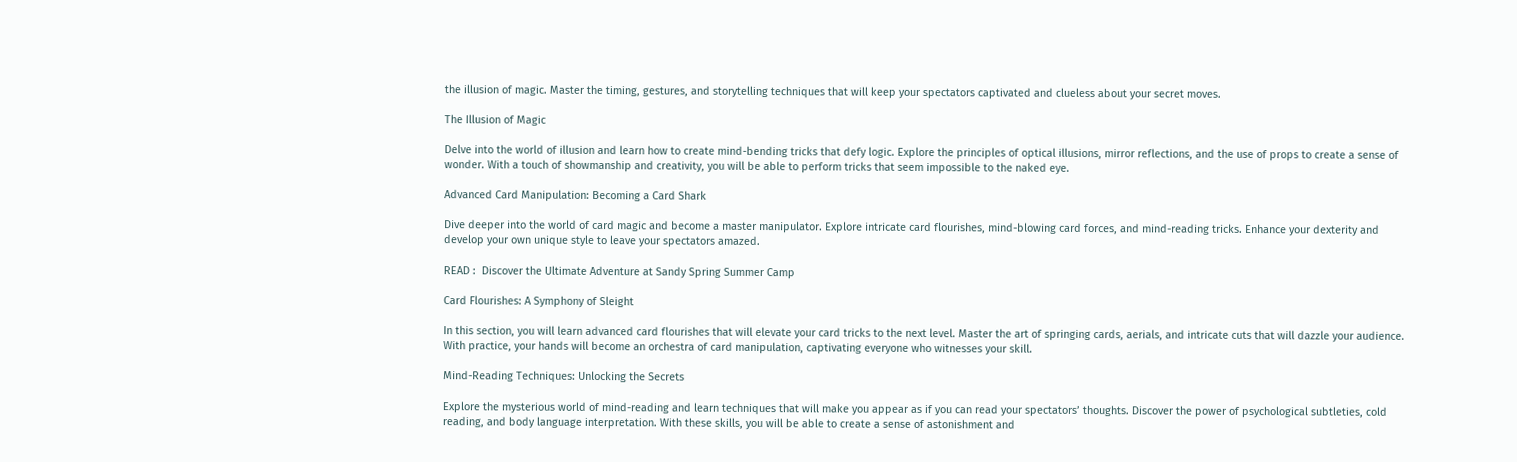the illusion of magic. Master the timing, gestures, and storytelling techniques that will keep your spectators captivated and clueless about your secret moves.

The Illusion of Magic

Delve into the world of illusion and learn how to create mind-bending tricks that defy logic. Explore the principles of optical illusions, mirror reflections, and the use of props to create a sense of wonder. With a touch of showmanship and creativity, you will be able to perform tricks that seem impossible to the naked eye.

Advanced Card Manipulation: Becoming a Card Shark

Dive deeper into the world of card magic and become a master manipulator. Explore intricate card flourishes, mind-blowing card forces, and mind-reading tricks. Enhance your dexterity and develop your own unique style to leave your spectators amazed.

READ :  Discover the Ultimate Adventure at Sandy Spring Summer Camp

Card Flourishes: A Symphony of Sleight

In this section, you will learn advanced card flourishes that will elevate your card tricks to the next level. Master the art of springing cards, aerials, and intricate cuts that will dazzle your audience. With practice, your hands will become an orchestra of card manipulation, captivating everyone who witnesses your skill.

Mind-Reading Techniques: Unlocking the Secrets

Explore the mysterious world of mind-reading and learn techniques that will make you appear as if you can read your spectators’ thoughts. Discover the power of psychological subtleties, cold reading, and body language interpretation. With these skills, you will be able to create a sense of astonishment and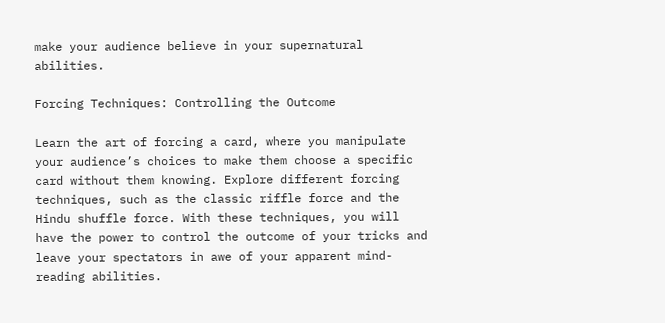make your audience believe in your supernatural abilities.

Forcing Techniques: Controlling the Outcome

Learn the art of forcing a card, where you manipulate your audience’s choices to make them choose a specific card without them knowing. Explore different forcing techniques, such as the classic riffle force and the Hindu shuffle force. With these techniques, you will have the power to control the outcome of your tricks and leave your spectators in awe of your apparent mind-reading abilities.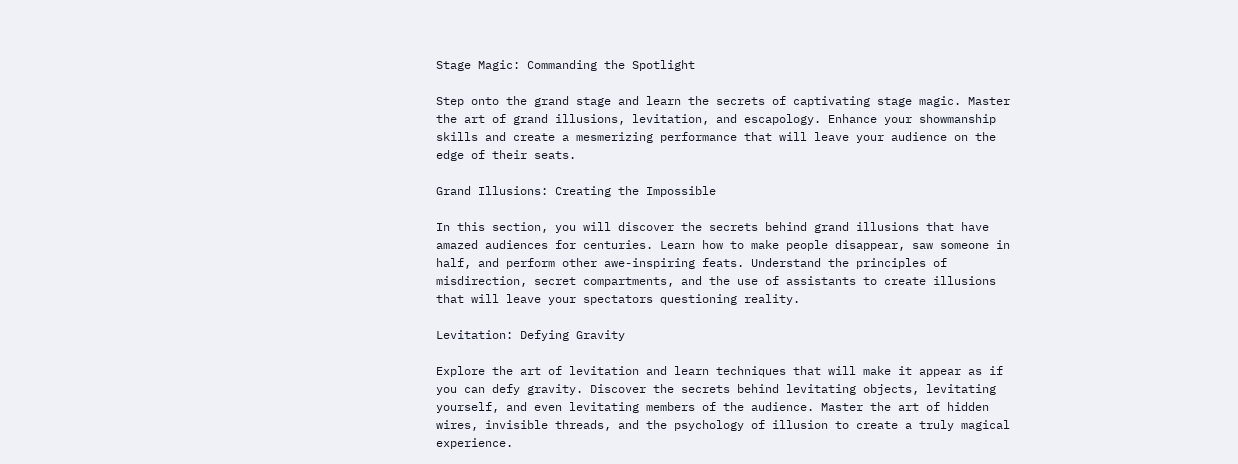Stage Magic: Commanding the Spotlight

Step onto the grand stage and learn the secrets of captivating stage magic. Master the art of grand illusions, levitation, and escapology. Enhance your showmanship skills and create a mesmerizing performance that will leave your audience on the edge of their seats.

Grand Illusions: Creating the Impossible

In this section, you will discover the secrets behind grand illusions that have amazed audiences for centuries. Learn how to make people disappear, saw someone in half, and perform other awe-inspiring feats. Understand the principles of misdirection, secret compartments, and the use of assistants to create illusions that will leave your spectators questioning reality.

Levitation: Defying Gravity

Explore the art of levitation and learn techniques that will make it appear as if you can defy gravity. Discover the secrets behind levitating objects, levitating yourself, and even levitating members of the audience. Master the art of hidden wires, invisible threads, and the psychology of illusion to create a truly magical experience.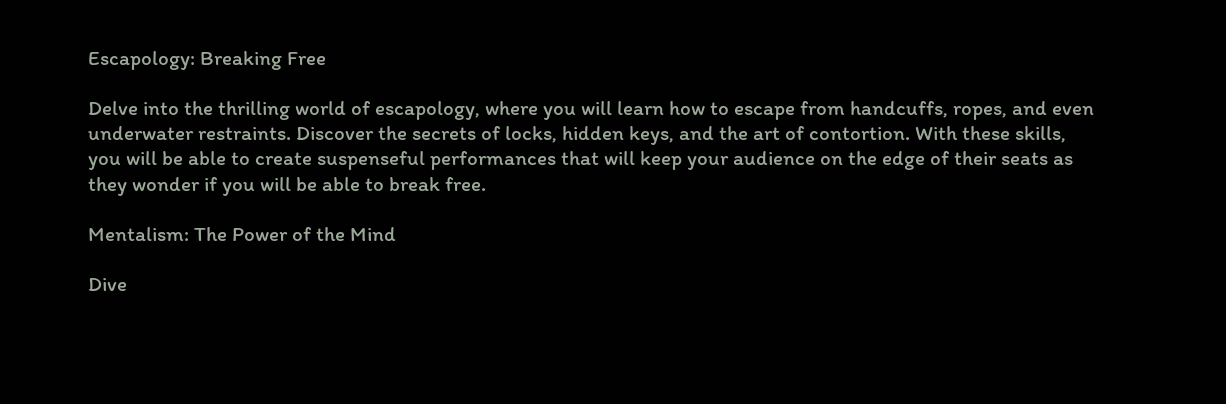Escapology: Breaking Free

Delve into the thrilling world of escapology, where you will learn how to escape from handcuffs, ropes, and even underwater restraints. Discover the secrets of locks, hidden keys, and the art of contortion. With these skills, you will be able to create suspenseful performances that will keep your audience on the edge of their seats as they wonder if you will be able to break free.

Mentalism: The Power of the Mind

Dive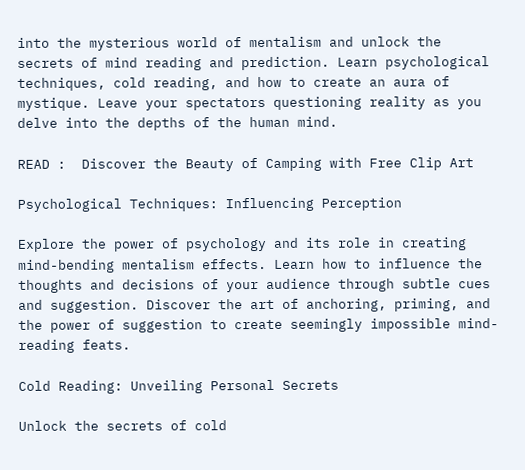into the mysterious world of mentalism and unlock the secrets of mind reading and prediction. Learn psychological techniques, cold reading, and how to create an aura of mystique. Leave your spectators questioning reality as you delve into the depths of the human mind.

READ :  Discover the Beauty of Camping with Free Clip Art

Psychological Techniques: Influencing Perception

Explore the power of psychology and its role in creating mind-bending mentalism effects. Learn how to influence the thoughts and decisions of your audience through subtle cues and suggestion. Discover the art of anchoring, priming, and the power of suggestion to create seemingly impossible mind-reading feats.

Cold Reading: Unveiling Personal Secrets

Unlock the secrets of cold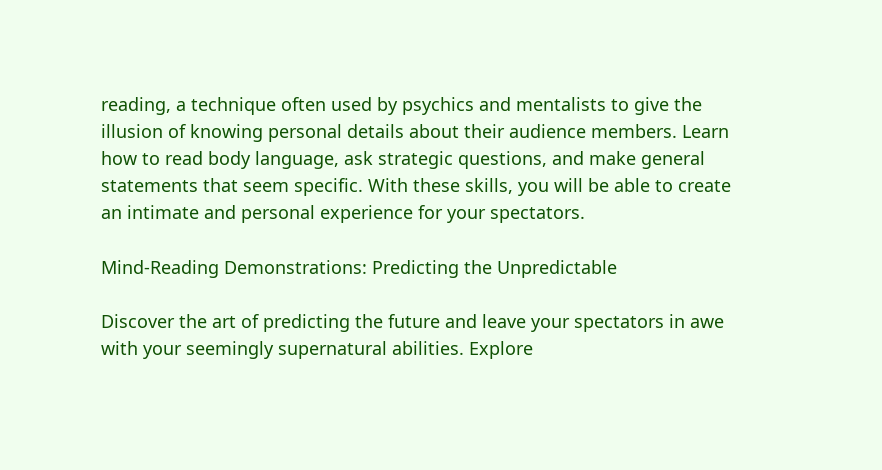reading, a technique often used by psychics and mentalists to give the illusion of knowing personal details about their audience members. Learn how to read body language, ask strategic questions, and make general statements that seem specific. With these skills, you will be able to create an intimate and personal experience for your spectators.

Mind-Reading Demonstrations: Predicting the Unpredictable

Discover the art of predicting the future and leave your spectators in awe with your seemingly supernatural abilities. Explore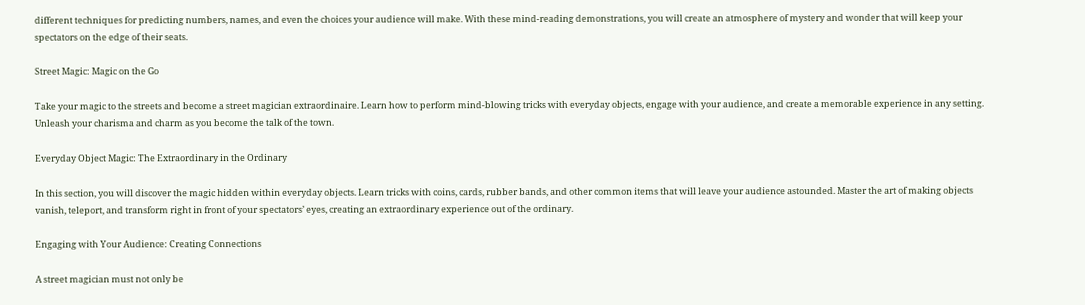different techniques for predicting numbers, names, and even the choices your audience will make. With these mind-reading demonstrations, you will create an atmosphere of mystery and wonder that will keep your spectators on the edge of their seats.

Street Magic: Magic on the Go

Take your magic to the streets and become a street magician extraordinaire. Learn how to perform mind-blowing tricks with everyday objects, engage with your audience, and create a memorable experience in any setting. Unleash your charisma and charm as you become the talk of the town.

Everyday Object Magic: The Extraordinary in the Ordinary

In this section, you will discover the magic hidden within everyday objects. Learn tricks with coins, cards, rubber bands, and other common items that will leave your audience astounded. Master the art of making objects vanish, teleport, and transform right in front of your spectators’ eyes, creating an extraordinary experience out of the ordinary.

Engaging with Your Audience: Creating Connections

A street magician must not only be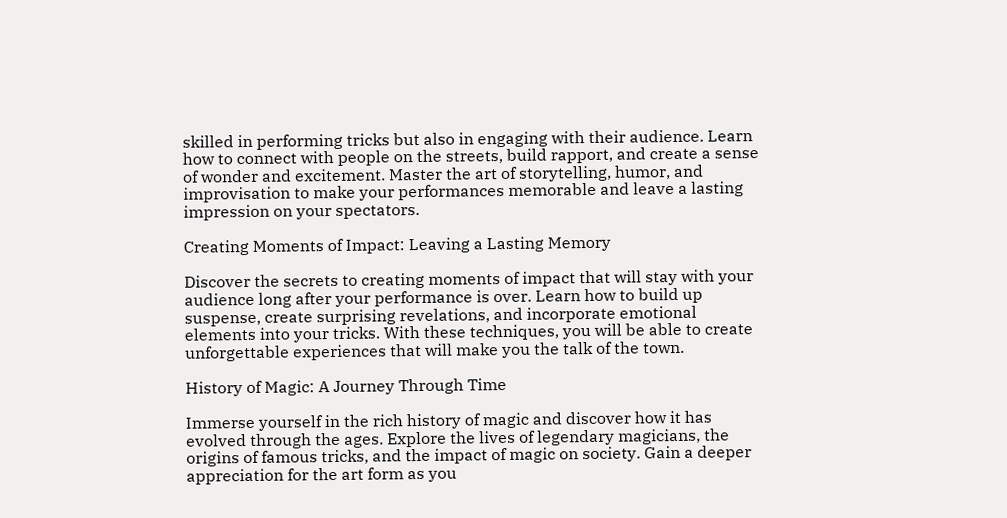skilled in performing tricks but also in engaging with their audience. Learn how to connect with people on the streets, build rapport, and create a sense of wonder and excitement. Master the art of storytelling, humor, and improvisation to make your performances memorable and leave a lasting impression on your spectators.

Creating Moments of Impact: Leaving a Lasting Memory

Discover the secrets to creating moments of impact that will stay with your audience long after your performance is over. Learn how to build up suspense, create surprising revelations, and incorporate emotional elements into your tricks. With these techniques, you will be able to create unforgettable experiences that will make you the talk of the town.

History of Magic: A Journey Through Time

Immerse yourself in the rich history of magic and discover how it has evolved through the ages. Explore the lives of legendary magicians, the origins of famous tricks, and the impact of magic on society. Gain a deeper appreciation for the art form as you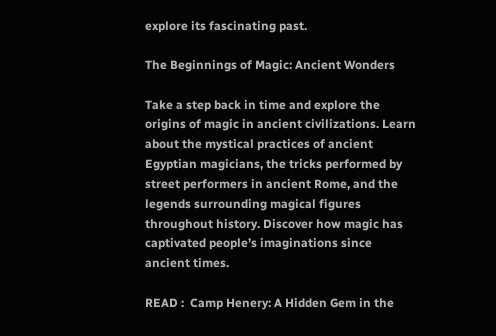explore its fascinating past.

The Beginnings of Magic: Ancient Wonders

Take a step back in time and explore the origins of magic in ancient civilizations. Learn about the mystical practices of ancient Egyptian magicians, the tricks performed by street performers in ancient Rome, and the legends surrounding magical figures throughout history. Discover how magic has captivated people’s imaginations since ancient times.

READ :  Camp Henery: A Hidden Gem in the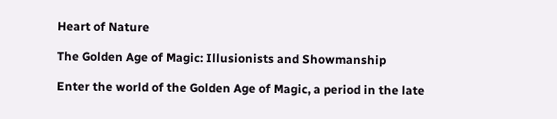Heart of Nature

The Golden Age of Magic: Illusionists and Showmanship

Enter the world of the Golden Age of Magic, a period in the late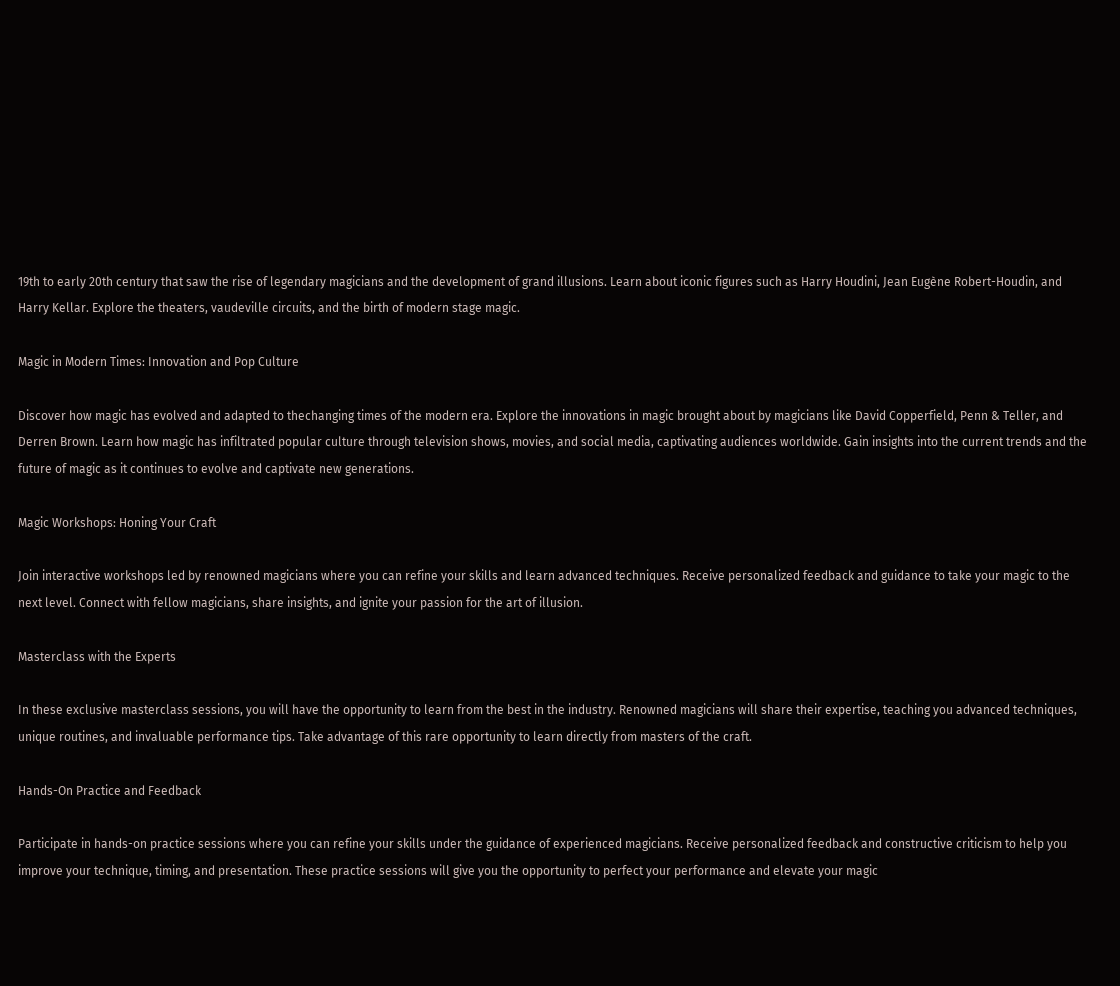19th to early 20th century that saw the rise of legendary magicians and the development of grand illusions. Learn about iconic figures such as Harry Houdini, Jean Eugène Robert-Houdin, and Harry Kellar. Explore the theaters, vaudeville circuits, and the birth of modern stage magic.

Magic in Modern Times: Innovation and Pop Culture

Discover how magic has evolved and adapted to thechanging times of the modern era. Explore the innovations in magic brought about by magicians like David Copperfield, Penn & Teller, and Derren Brown. Learn how magic has infiltrated popular culture through television shows, movies, and social media, captivating audiences worldwide. Gain insights into the current trends and the future of magic as it continues to evolve and captivate new generations.

Magic Workshops: Honing Your Craft

Join interactive workshops led by renowned magicians where you can refine your skills and learn advanced techniques. Receive personalized feedback and guidance to take your magic to the next level. Connect with fellow magicians, share insights, and ignite your passion for the art of illusion.

Masterclass with the Experts

In these exclusive masterclass sessions, you will have the opportunity to learn from the best in the industry. Renowned magicians will share their expertise, teaching you advanced techniques, unique routines, and invaluable performance tips. Take advantage of this rare opportunity to learn directly from masters of the craft.

Hands-On Practice and Feedback

Participate in hands-on practice sessions where you can refine your skills under the guidance of experienced magicians. Receive personalized feedback and constructive criticism to help you improve your technique, timing, and presentation. These practice sessions will give you the opportunity to perfect your performance and elevate your magic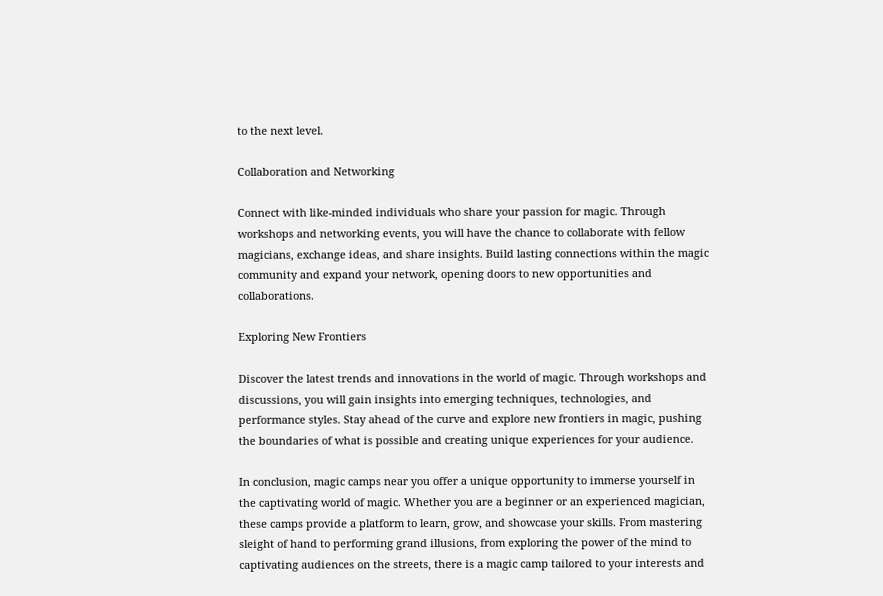to the next level.

Collaboration and Networking

Connect with like-minded individuals who share your passion for magic. Through workshops and networking events, you will have the chance to collaborate with fellow magicians, exchange ideas, and share insights. Build lasting connections within the magic community and expand your network, opening doors to new opportunities and collaborations.

Exploring New Frontiers

Discover the latest trends and innovations in the world of magic. Through workshops and discussions, you will gain insights into emerging techniques, technologies, and performance styles. Stay ahead of the curve and explore new frontiers in magic, pushing the boundaries of what is possible and creating unique experiences for your audience.

In conclusion, magic camps near you offer a unique opportunity to immerse yourself in the captivating world of magic. Whether you are a beginner or an experienced magician, these camps provide a platform to learn, grow, and showcase your skills. From mastering sleight of hand to performing grand illusions, from exploring the power of the mind to captivating audiences on the streets, there is a magic camp tailored to your interests and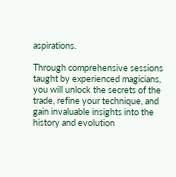aspirations.

Through comprehensive sessions taught by experienced magicians, you will unlock the secrets of the trade, refine your technique, and gain invaluable insights into the history and evolution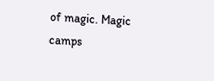of magic. Magic camps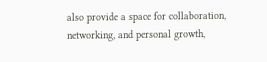also provide a space for collaboration, networking, and personal growth,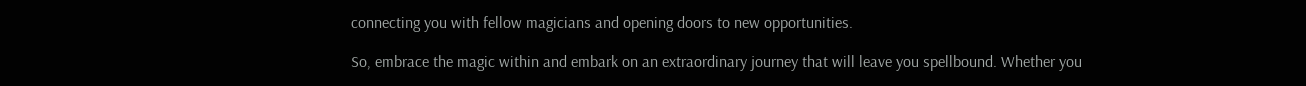connecting you with fellow magicians and opening doors to new opportunities.

So, embrace the magic within and embark on an extraordinary journey that will leave you spellbound. Whether you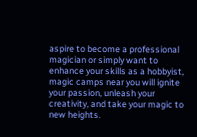aspire to become a professional magician or simply want to enhance your skills as a hobbyist, magic camps near you will ignite your passion, unleash your creativity, and take your magic to new heights.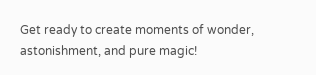Get ready to create moments of wonder, astonishment, and pure magic!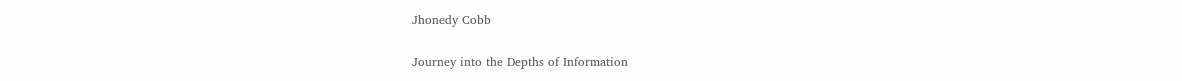Jhonedy Cobb

Journey into the Depths of Information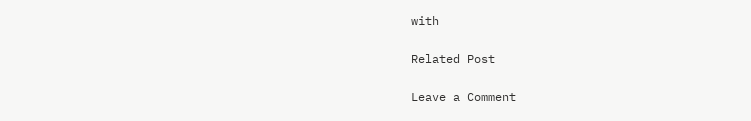with

Related Post

Leave a Comment